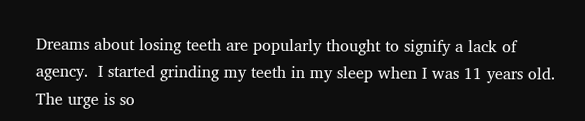Dreams about losing teeth are popularly thought to signify a lack of agency.  I started grinding my teeth in my sleep when I was 11 years old.  The urge is so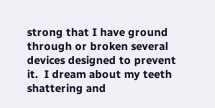strong that I have ground through or broken several devices designed to prevent it.  I dream about my teeth shattering and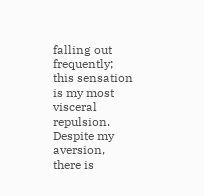falling out frequently; this sensation is my most visceral repulsion.    Despite my aversion, there is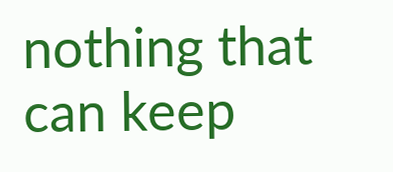nothing that can keep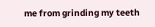me from grinding my teeth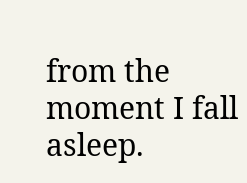from the moment I fall asleep.